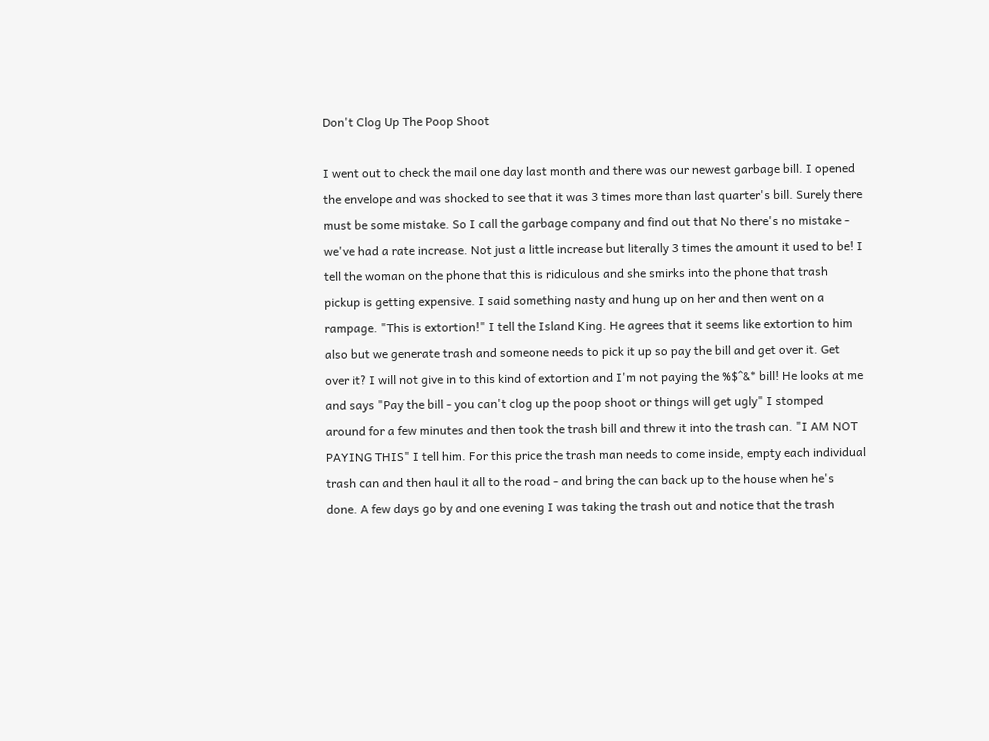Don't Clog Up The Poop Shoot

I went out to check the mail one day last month and there was our newest garbage bill. I opened the envelope and was shocked to see that it was 3 times more than last quarter's bill. Surely there must be some mistake. So I call the garbage company and find out that No there's no mistake - we've had a rate increase. Not just a little increase but literally 3 times the amount it used to be! I tell the woman on the phone that this is ridiculous and she smirks into the phone that trash pickup is getting expensive. I said something nasty and hung up on her and then went on a rampage. "This is extortion!" I tell the Island King. He agrees that it seems like extortion to him also but we generate trash and someone needs to pick it up so pay the bill and get over it. Get over it? I will not give in to this kind of extortion and I'm not paying the %$^&* bill! He looks at me and says "Pay the bill - you can't clog up the poop shoot or things will get ugly" I stomped around for a few minutes and then took the trash bill and threw it into the trash can. "I AM NOT PAYING THIS" I tell him. For this price the trash man needs to come inside, empty each individual trash can and then haul it all to the road - and bring the can back up to the house when he's done. A few days go by and one evening I was taking the trash out and notice that the trash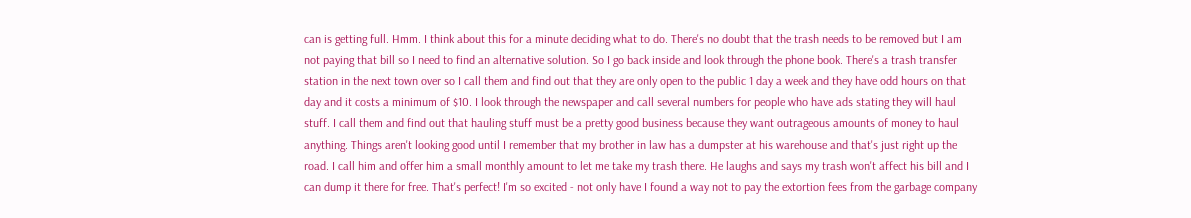can is getting full. Hmm. I think about this for a minute deciding what to do. There's no doubt that the trash needs to be removed but I am not paying that bill so I need to find an alternative solution. So I go back inside and look through the phone book. There's a trash transfer station in the next town over so I call them and find out that they are only open to the public 1 day a week and they have odd hours on that day and it costs a minimum of $10. I look through the newspaper and call several numbers for people who have ads stating they will haul stuff. I call them and find out that hauling stuff must be a pretty good business because they want outrageous amounts of money to haul anything. Things aren't looking good until I remember that my brother in law has a dumpster at his warehouse and that's just right up the road. I call him and offer him a small monthly amount to let me take my trash there. He laughs and says my trash won't affect his bill and I can dump it there for free. That's perfect! I'm so excited - not only have I found a way not to pay the extortion fees from the garbage company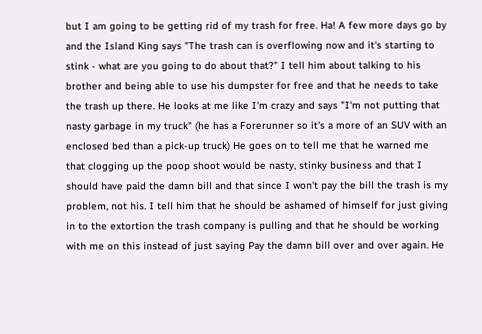but I am going to be getting rid of my trash for free. Ha! A few more days go by and the Island King says "The trash can is overflowing now and it's starting to stink - what are you going to do about that?" I tell him about talking to his brother and being able to use his dumpster for free and that he needs to take the trash up there. He looks at me like I'm crazy and says "I'm not putting that nasty garbage in my truck" (he has a Forerunner so it's a more of an SUV with an enclosed bed than a pick-up truck) He goes on to tell me that he warned me that clogging up the poop shoot would be nasty, stinky business and that I should have paid the damn bill and that since I won't pay the bill the trash is my problem, not his. I tell him that he should be ashamed of himself for just giving in to the extortion the trash company is pulling and that he should be working with me on this instead of just saying Pay the damn bill over and over again. He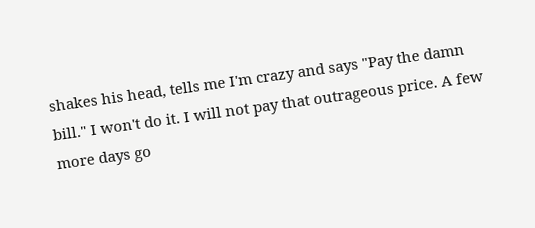shakes his head, tells me I'm crazy and says "Pay the damn bill." I won't do it. I will not pay that outrageous price. A few more days go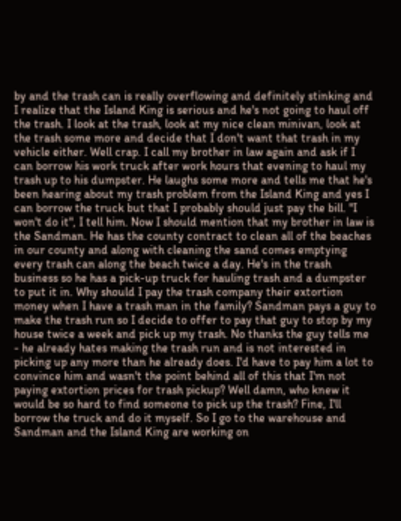by and the trash can is really overflowing and definitely stinking and I realize that the Island King is serious and he's not going to haul off the trash. I look at the trash, look at my nice clean minivan, look at the trash some more and decide that I don't want that trash in my vehicle either. Well crap. I call my brother in law again and ask if I can borrow his work truck after work hours that evening to haul my trash up to his dumpster. He laughs some more and tells me that he's been hearing about my trash problem from the Island King and yes I can borrow the truck but that I probably should just pay the bill. "I won't do it", I tell him. Now I should mention that my brother in law is the Sandman. He has the county contract to clean all of the beaches in our county and along with cleaning the sand comes emptying every trash can along the beach twice a day. He's in the trash business so he has a pick-up truck for hauling trash and a dumpster to put it in. Why should I pay the trash company their extortion money when I have a trash man in the family? Sandman pays a guy to make the trash run so I decide to offer to pay that guy to stop by my house twice a week and pick up my trash. No thanks the guy tells me - he already hates making the trash run and is not interested in picking up any more than he already does. I'd have to pay him a lot to convince him and wasn't the point behind all of this that I'm not paying extortion prices for trash pickup? Well damn, who knew it would be so hard to find someone to pick up the trash? Fine, I'll borrow the truck and do it myself. So I go to the warehouse and Sandman and the Island King are working on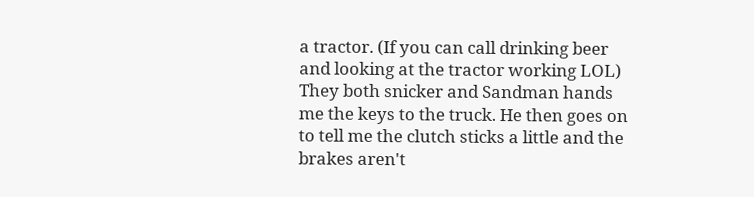a tractor. (If you can call drinking beer and looking at the tractor working LOL) They both snicker and Sandman hands me the keys to the truck. He then goes on to tell me the clutch sticks a little and the brakes aren't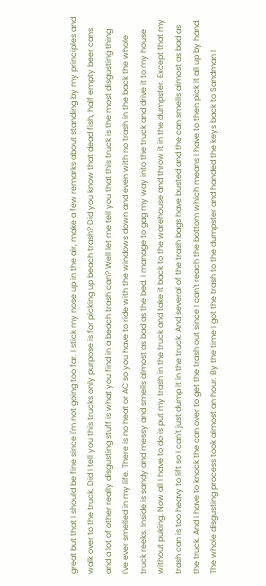great but that I should be fine since I'm not going too far. I stick my nose up in the air, make a few remarks about standing by my principles and walk over to the truck. Did I tell you this trucks only purpose is for picking up beach trash? Did you know that dead fish, half empty beer cans and a lot of other really disgusting stuff is what you find in a beach trash can? Well let me tell you that this truck is the most disgusting thing I've ever smelled in my life. There is no heat or AC so you have to ride with the windows down and even with no trash in the back the whole truck reeks. Inside is sandy and messy and smells almost as bad as the bed. I manage to gag my way into the truck and drive it to my house without puking. Now all I have to do is put my trash in the truck and take it back to the warehouse and throw it in the dumpster. Except that my trash can is too heavy to lift so I can't just dump it in the truck. And several of the trash bags have busted and the can smells almost as bad as the truck. And I have to knock the can over to get the trash out since I can't reach the bottom which means I have to then pick it all up by hand. The whole disgusting process took almost an hour. By the time I got the trash to the dumpster and handed the keys back to Sandman I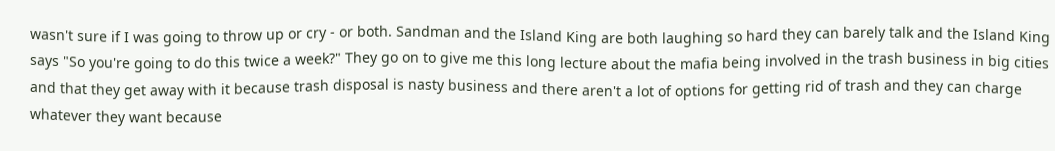wasn't sure if I was going to throw up or cry - or both. Sandman and the Island King are both laughing so hard they can barely talk and the Island King says "So you're going to do this twice a week?" They go on to give me this long lecture about the mafia being involved in the trash business in big cities and that they get away with it because trash disposal is nasty business and there aren't a lot of options for getting rid of trash and they can charge whatever they want because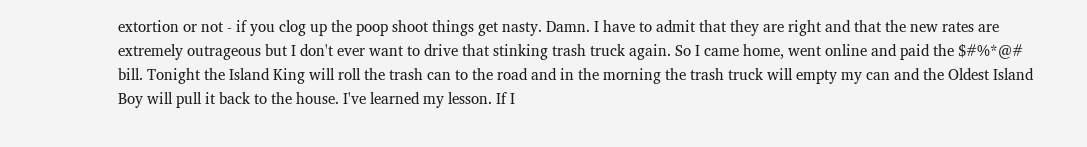extortion or not - if you clog up the poop shoot things get nasty. Damn. I have to admit that they are right and that the new rates are extremely outrageous but I don't ever want to drive that stinking trash truck again. So I came home, went online and paid the $#%*@# bill. Tonight the Island King will roll the trash can to the road and in the morning the trash truck will empty my can and the Oldest Island Boy will pull it back to the house. I've learned my lesson. If I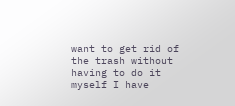want to get rid of the trash without having to do it myself I have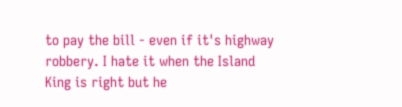to pay the bill - even if it's highway robbery. I hate it when the Island King is right but he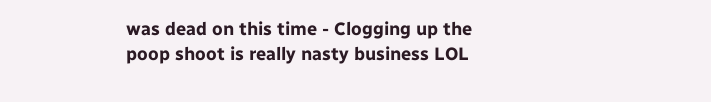was dead on this time - Clogging up the poop shoot is really nasty business LOL